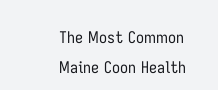The Most Common Maine Coon Health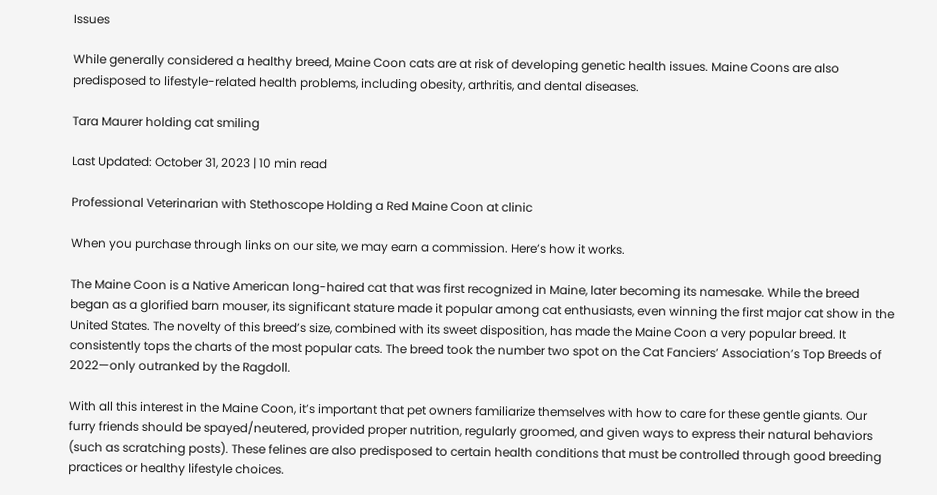Issues

While generally considered a healthy breed, Maine Coon cats are at risk of developing genetic health issues. Maine Coons are also predisposed to lifestyle-related health problems, including obesity, arthritis, and dental diseases.

Tara Maurer holding cat smiling

Last Updated: October 31, 2023 | 10 min read

Professional Veterinarian with Stethoscope Holding a Red Maine Coon at clinic

When you purchase through links on our site, we may earn a commission. Here’s how it works.

The Maine Coon is a Native American long-haired cat that was first recognized in Maine, later becoming its namesake. While the breed began as a glorified barn mouser, its significant stature made it popular among cat enthusiasts, even winning the first major cat show in the United States. The novelty of this breed’s size, combined with its sweet disposition, has made the Maine Coon a very popular breed. It consistently tops the charts of the most popular cats. The breed took the number two spot on the Cat Fanciers’ Association’s Top Breeds of 2022—only outranked by the Ragdoll.

With all this interest in the Maine Coon, it’s important that pet owners familiarize themselves with how to care for these gentle giants. Our furry friends should be spayed/neutered, provided proper nutrition, regularly groomed, and given ways to express their natural behaviors (such as scratching posts). These felines are also predisposed to certain health conditions that must be controlled through good breeding practices or healthy lifestyle choices.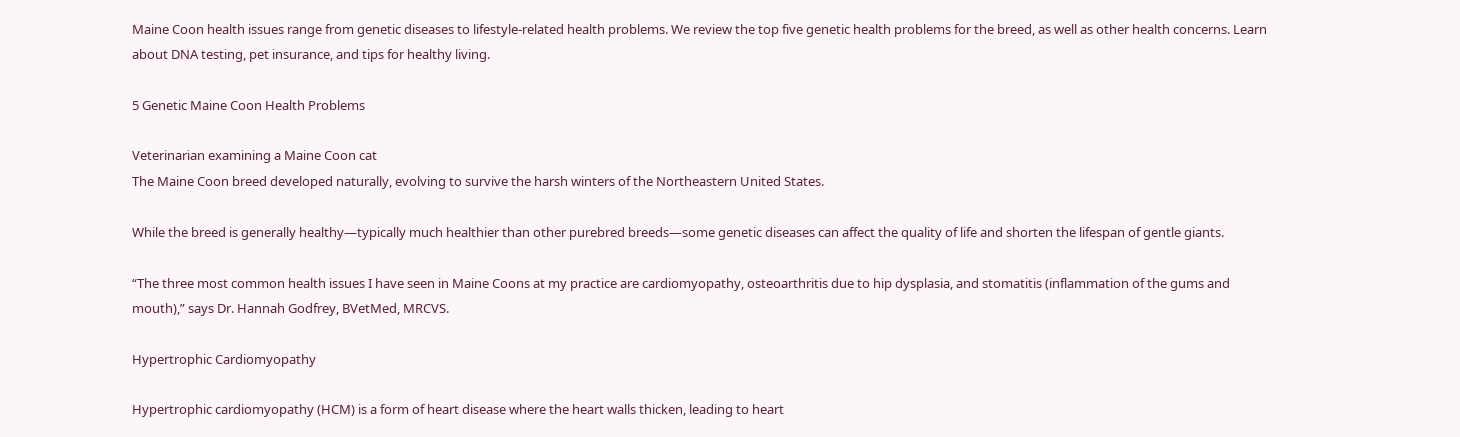Maine Coon health issues range from genetic diseases to lifestyle-related health problems. We review the top five genetic health problems for the breed, as well as other health concerns. Learn about DNA testing, pet insurance, and tips for healthy living.

5 Genetic Maine Coon Health Problems

Veterinarian examining a Maine Coon cat
The Maine Coon breed developed naturally, evolving to survive the harsh winters of the Northeastern United States.

While the breed is generally healthy—typically much healthier than other purebred breeds—some genetic diseases can affect the quality of life and shorten the lifespan of gentle giants.

“The three most common health issues I have seen in Maine Coons at my practice are cardiomyopathy, osteoarthritis due to hip dysplasia, and stomatitis (inflammation of the gums and mouth),” says Dr. Hannah Godfrey, BVetMed, MRCVS.

Hypertrophic Cardiomyopathy

Hypertrophic cardiomyopathy (HCM) is a form of heart disease where the heart walls thicken, leading to heart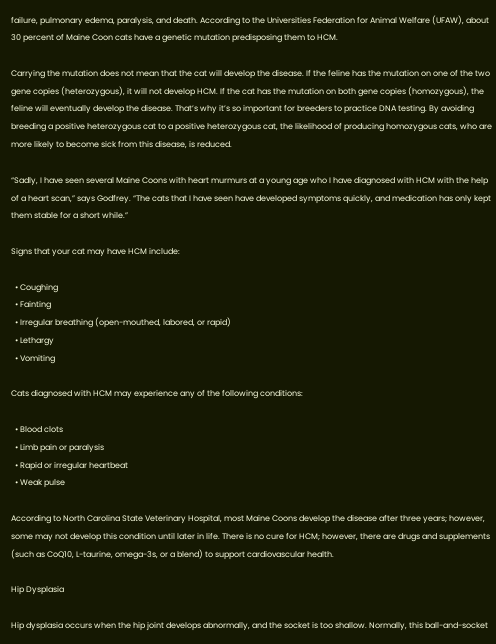failure, pulmonary edema, paralysis, and death. According to the Universities Federation for Animal Welfare (UFAW), about 30 percent of Maine Coon cats have a genetic mutation predisposing them to HCM.

Carrying the mutation does not mean that the cat will develop the disease. If the feline has the mutation on one of the two gene copies (heterozygous), it will not develop HCM. If the cat has the mutation on both gene copies (homozygous), the feline will eventually develop the disease. That’s why it’s so important for breeders to practice DNA testing. By avoiding breeding a positive heterozygous cat to a positive heterozygous cat, the likelihood of producing homozygous cats, who are more likely to become sick from this disease, is reduced.

“Sadly, I have seen several Maine Coons with heart murmurs at a young age who I have diagnosed with HCM with the help of a heart scan,” says Godfrey. “The cats that I have seen have developed symptoms quickly, and medication has only kept them stable for a short while.”

Signs that your cat may have HCM include:

  • Coughing
  • Fainting
  • Irregular breathing (open-mouthed, labored, or rapid)
  • Lethargy
  • Vomiting

Cats diagnosed with HCM may experience any of the following conditions:

  • Blood clots
  • Limb pain or paralysis
  • Rapid or irregular heartbeat
  • Weak pulse

According to North Carolina State Veterinary Hospital, most Maine Coons develop the disease after three years; however, some may not develop this condition until later in life. There is no cure for HCM; however, there are drugs and supplements (such as CoQ10, L-taurine, omega-3s, or a blend) to support cardiovascular health.

Hip Dysplasia

Hip dysplasia occurs when the hip joint develops abnormally, and the socket is too shallow. Normally, this ball-and-socket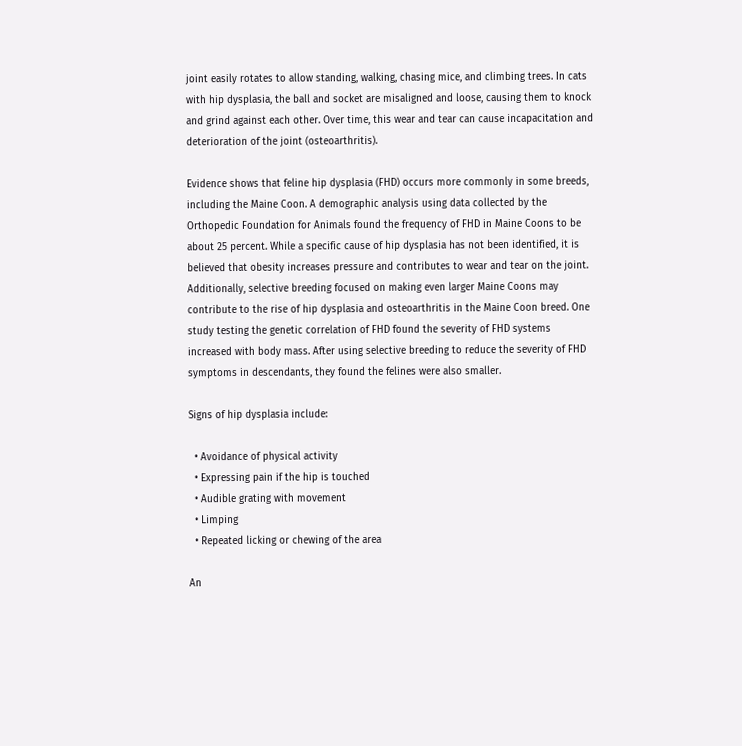joint easily rotates to allow standing, walking, chasing mice, and climbing trees. In cats with hip dysplasia, the ball and socket are misaligned and loose, causing them to knock and grind against each other. Over time, this wear and tear can cause incapacitation and deterioration of the joint (osteoarthritis).

Evidence shows that feline hip dysplasia (FHD) occurs more commonly in some breeds, including the Maine Coon. A demographic analysis using data collected by the Orthopedic Foundation for Animals found the frequency of FHD in Maine Coons to be about 25 percent. While a specific cause of hip dysplasia has not been identified, it is believed that obesity increases pressure and contributes to wear and tear on the joint. Additionally, selective breeding focused on making even larger Maine Coons may contribute to the rise of hip dysplasia and osteoarthritis in the Maine Coon breed. One study testing the genetic correlation of FHD found the severity of FHD systems increased with body mass. After using selective breeding to reduce the severity of FHD symptoms in descendants, they found the felines were also smaller.

Signs of hip dysplasia include:

  • Avoidance of physical activity
  • Expressing pain if the hip is touched
  • Audible grating with movement
  • Limping
  • Repeated licking or chewing of the area

An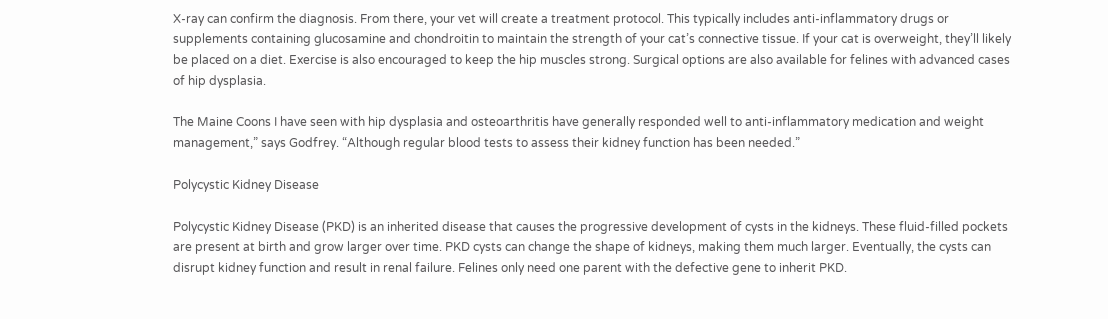X-ray can confirm the diagnosis. From there, your vet will create a treatment protocol. This typically includes anti-inflammatory drugs or supplements containing glucosamine and chondroitin to maintain the strength of your cat’s connective tissue. If your cat is overweight, they’ll likely be placed on a diet. Exercise is also encouraged to keep the hip muscles strong. Surgical options are also available for felines with advanced cases of hip dysplasia.

The Maine Coons I have seen with hip dysplasia and osteoarthritis have generally responded well to anti-inflammatory medication and weight management,” says Godfrey. “Although regular blood tests to assess their kidney function has been needed.”

Polycystic Kidney Disease

Polycystic Kidney Disease (PKD) is an inherited disease that causes the progressive development of cysts in the kidneys. These fluid-filled pockets are present at birth and grow larger over time. PKD cysts can change the shape of kidneys, making them much larger. Eventually, the cysts can disrupt kidney function and result in renal failure. Felines only need one parent with the defective gene to inherit PKD.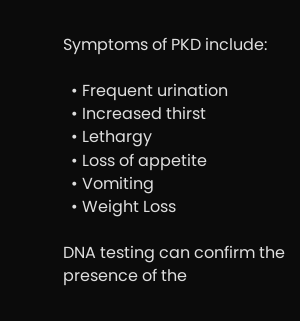Symptoms of PKD include:

  • Frequent urination
  • Increased thirst
  • Lethargy
  • Loss of appetite
  • Vomiting
  • Weight Loss

DNA testing can confirm the presence of the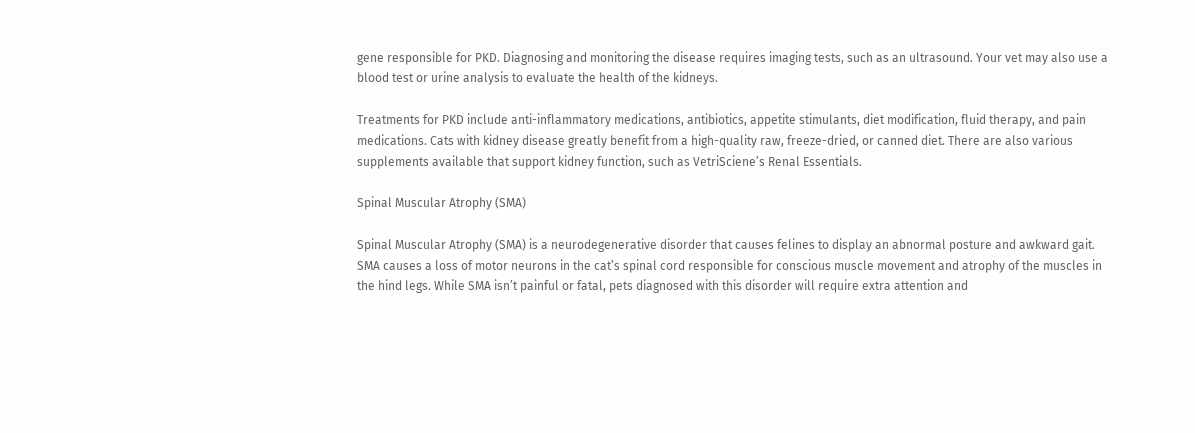gene responsible for PKD. Diagnosing and monitoring the disease requires imaging tests, such as an ultrasound. Your vet may also use a blood test or urine analysis to evaluate the health of the kidneys.

Treatments for PKD include anti-inflammatory medications, antibiotics, appetite stimulants, diet modification, fluid therapy, and pain medications. Cats with kidney disease greatly benefit from a high-quality raw, freeze-dried, or canned diet. There are also various supplements available that support kidney function, such as VetriSciene’s Renal Essentials.

Spinal Muscular Atrophy (SMA)

Spinal Muscular Atrophy (SMA) is a neurodegenerative disorder that causes felines to display an abnormal posture and awkward gait. SMA causes a loss of motor neurons in the cat’s spinal cord responsible for conscious muscle movement and atrophy of the muscles in the hind legs. While SMA isn’t painful or fatal, pets diagnosed with this disorder will require extra attention and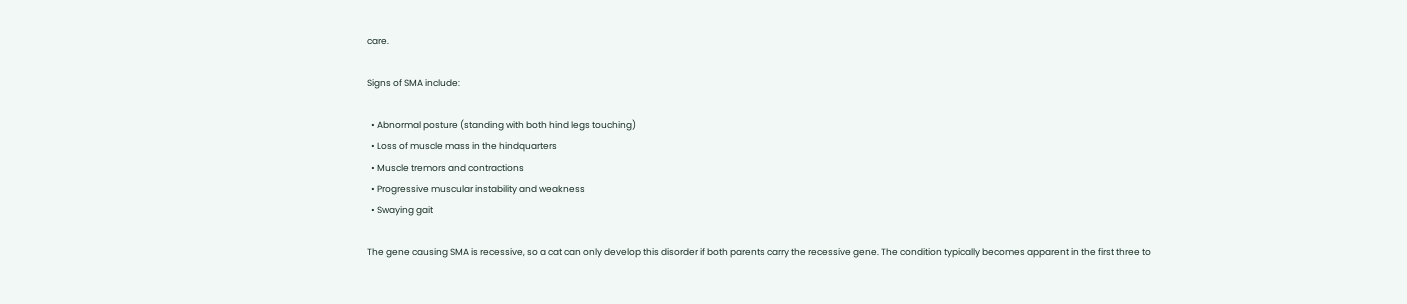care.

Signs of SMA include:

  • Abnormal posture (standing with both hind legs touching)
  • Loss of muscle mass in the hindquarters
  • Muscle tremors and contractions
  • Progressive muscular instability and weakness
  • Swaying gait

The gene causing SMA is recessive, so a cat can only develop this disorder if both parents carry the recessive gene. The condition typically becomes apparent in the first three to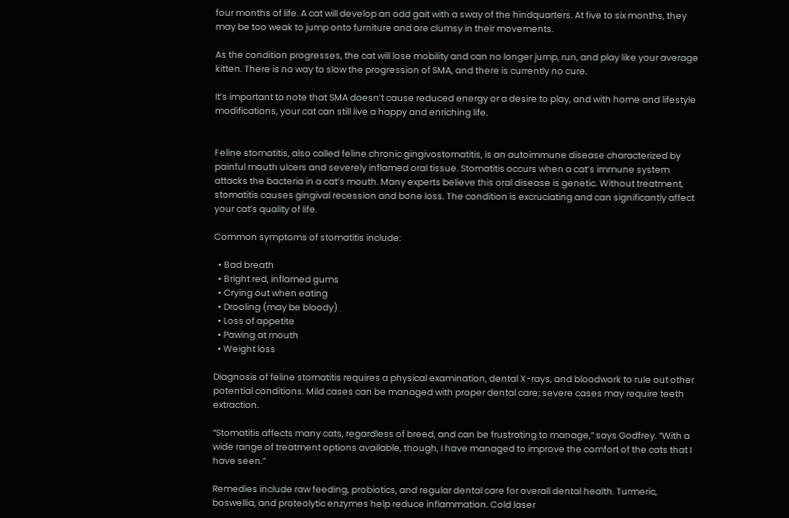four months of life. A cat will develop an odd gait with a sway of the hindquarters. At five to six months, they may be too weak to jump onto furniture and are clumsy in their movements.

As the condition progresses, the cat will lose mobility and can no longer jump, run, and play like your average kitten. There is no way to slow the progression of SMA, and there is currently no cure.

It’s important to note that SMA doesn’t cause reduced energy or a desire to play, and with home and lifestyle modifications, your cat can still live a happy and enriching life.


Feline stomatitis, also called feline chronic gingivostomatitis, is an autoimmune disease characterized by painful mouth ulcers and severely inflamed oral tissue. Stomatitis occurs when a cat’s immune system attacks the bacteria in a cat’s mouth. Many experts believe this oral disease is genetic. Without treatment, stomatitis causes gingival recession and bone loss. The condition is excruciating and can significantly affect your cat’s quality of life.

Common symptoms of stomatitis include:

  • Bad breath
  • Bright red, inflamed gums
  • Crying out when eating
  • Drooling (may be bloody)
  • Loss of appetite
  • Pawing at mouth
  • Weight loss

Diagnosis of feline stomatitis requires a physical examination, dental X-rays, and bloodwork to rule out other potential conditions. Mild cases can be managed with proper dental care; severe cases may require teeth extraction.

“Stomatitis affects many cats, regardless of breed, and can be frustrating to manage,” says Godfrey. “With a wide range of treatment options available, though, I have managed to improve the comfort of the cats that I have seen.”

Remedies include raw feeding, probiotics, and regular dental care for overall dental health. Turmeric, boswellia, and proteolytic enzymes help reduce inflammation. Cold laser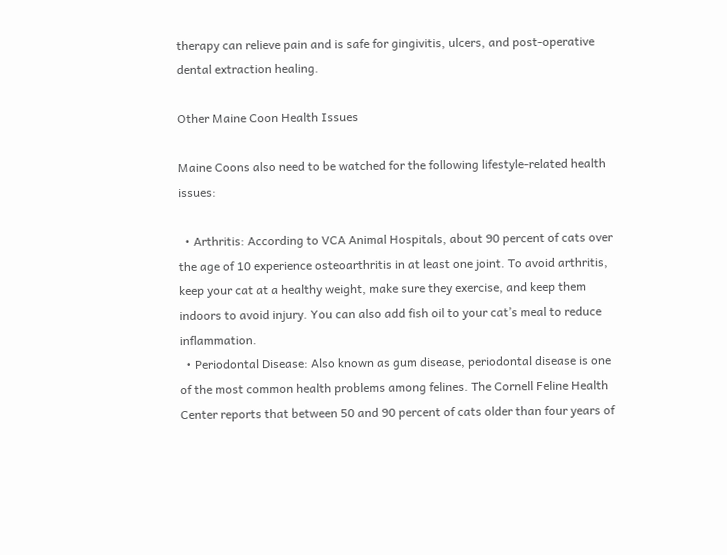therapy can relieve pain and is safe for gingivitis, ulcers, and post-operative dental extraction healing.

Other Maine Coon Health Issues

Maine Coons also need to be watched for the following lifestyle-related health issues:

  • Arthritis: According to VCA Animal Hospitals, about 90 percent of cats over the age of 10 experience osteoarthritis in at least one joint. To avoid arthritis, keep your cat at a healthy weight, make sure they exercise, and keep them indoors to avoid injury. You can also add fish oil to your cat’s meal to reduce inflammation.
  • Periodontal Disease: Also known as gum disease, periodontal disease is one of the most common health problems among felines. The Cornell Feline Health Center reports that between 50 and 90 percent of cats older than four years of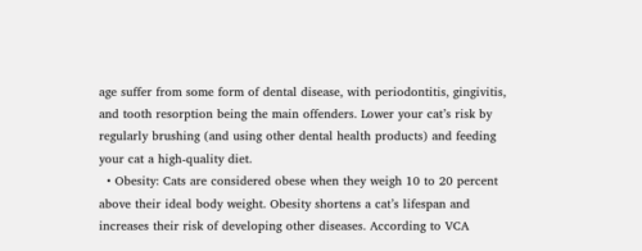age suffer from some form of dental disease, with periodontitis, gingivitis, and tooth resorption being the main offenders. Lower your cat’s risk by regularly brushing (and using other dental health products) and feeding your cat a high-quality diet.
  • Obesity: Cats are considered obese when they weigh 10 to 20 percent above their ideal body weight. Obesity shortens a cat’s lifespan and increases their risk of developing other diseases. According to VCA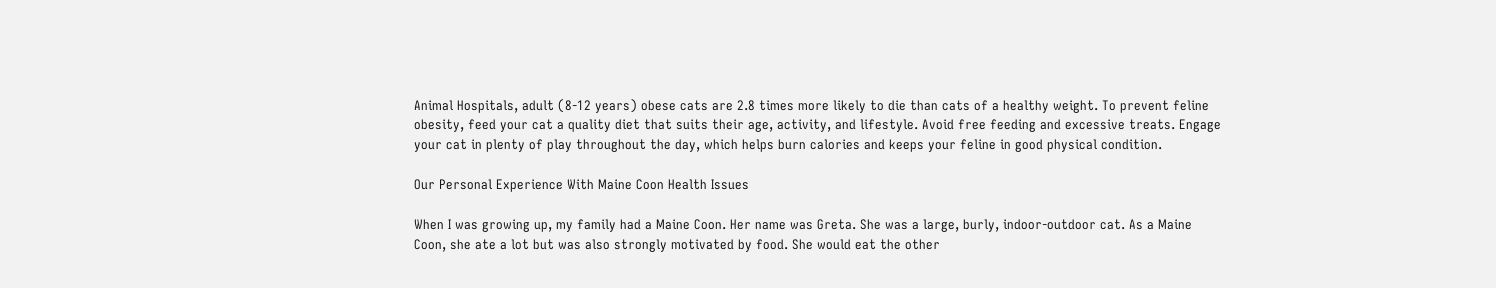Animal Hospitals, adult (8-12 years) obese cats are 2.8 times more likely to die than cats of a healthy weight. To prevent feline obesity, feed your cat a quality diet that suits their age, activity, and lifestyle. Avoid free feeding and excessive treats. Engage your cat in plenty of play throughout the day, which helps burn calories and keeps your feline in good physical condition.

Our Personal Experience With Maine Coon Health Issues

When I was growing up, my family had a Maine Coon. Her name was Greta. She was a large, burly, indoor-outdoor cat. As a Maine Coon, she ate a lot but was also strongly motivated by food. She would eat the other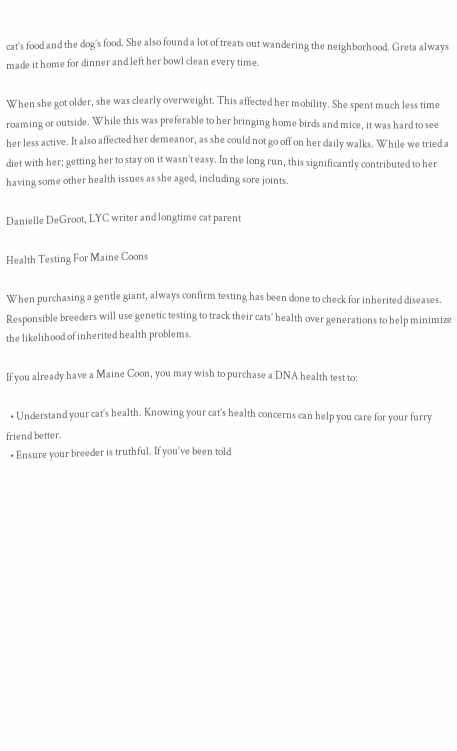cat’s food and the dog’s food. She also found a lot of treats out wandering the neighborhood. Greta always made it home for dinner and left her bowl clean every time.

When she got older, she was clearly overweight. This affected her mobility. She spent much less time roaming or outside. While this was preferable to her bringing home birds and mice, it was hard to see her less active. It also affected her demeanor, as she could not go off on her daily walks. While we tried a diet with her; getting her to stay on it wasn’t easy. In the long run, this significantly contributed to her having some other health issues as she aged, including sore joints.

Danielle DeGroot, LYC writer and longtime cat parent

Health Testing For Maine Coons

When purchasing a gentle giant, always confirm testing has been done to check for inherited diseases. Responsible breeders will use genetic testing to track their cats’ health over generations to help minimize the likelihood of inherited health problems.

If you already have a Maine Coon, you may wish to purchase a DNA health test to:

  • Understand your cat’s health. Knowing your cat’s health concerns can help you care for your furry friend better.
  • Ensure your breeder is truthful. If you’ve been told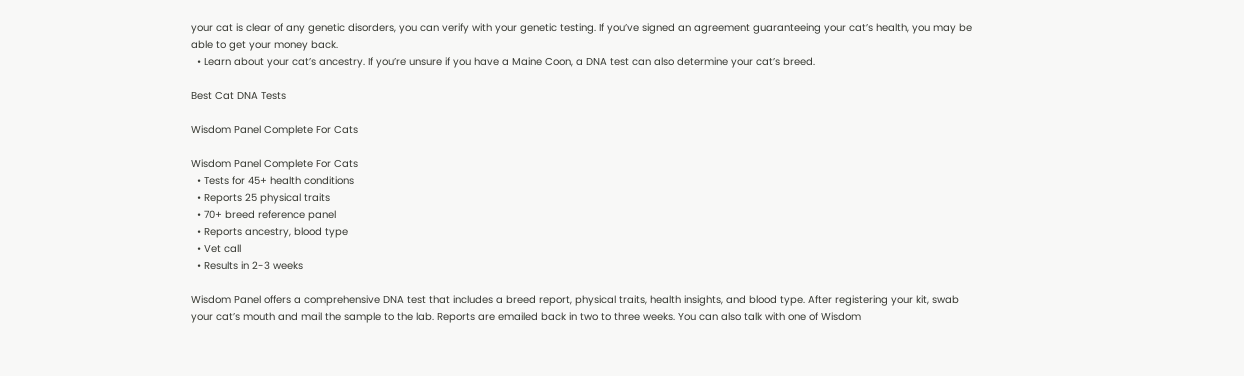your cat is clear of any genetic disorders, you can verify with your genetic testing. If you’ve signed an agreement guaranteeing your cat’s health, you may be able to get your money back.
  • Learn about your cat’s ancestry. If you’re unsure if you have a Maine Coon, a DNA test can also determine your cat’s breed.

Best Cat DNA Tests

Wisdom Panel Complete For Cats

Wisdom Panel Complete For Cats
  • Tests for 45+ health conditions
  • Reports 25 physical traits
  • 70+ breed reference panel
  • Reports ancestry, blood type
  • Vet call
  • Results in 2-3 weeks

Wisdom Panel offers a comprehensive DNA test that includes a breed report, physical traits, health insights, and blood type. After registering your kit, swab your cat’s mouth and mail the sample to the lab. Reports are emailed back in two to three weeks. You can also talk with one of Wisdom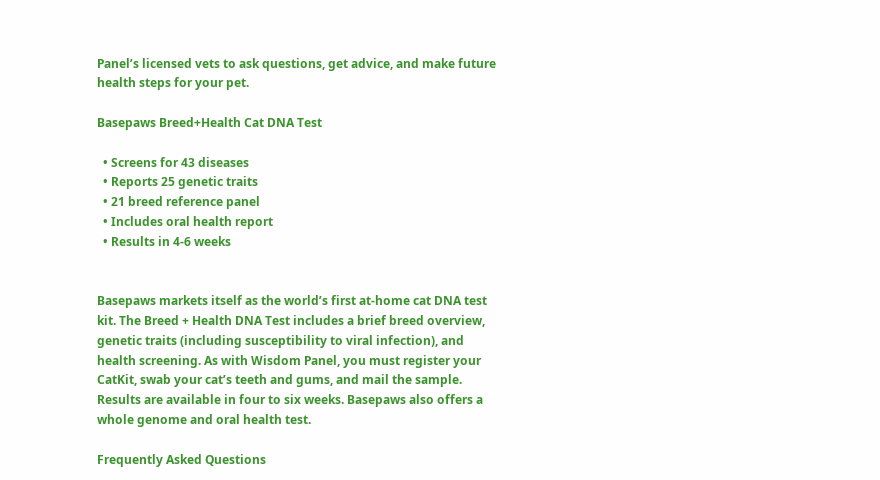Panel’s licensed vets to ask questions, get advice, and make future health steps for your pet.

Basepaws Breed+Health Cat DNA Test

  • Screens for 43 diseases
  • Reports 25 genetic traits
  • 21 breed reference panel
  • Includes oral health report
  • Results in 4-6 weeks


Basepaws markets itself as the world’s first at-home cat DNA test kit. The Breed + Health DNA Test includes a brief breed overview, genetic traits (including susceptibility to viral infection), and health screening. As with Wisdom Panel, you must register your CatKit, swab your cat’s teeth and gums, and mail the sample. Results are available in four to six weeks. Basepaws also offers a whole genome and oral health test.

Frequently Asked Questions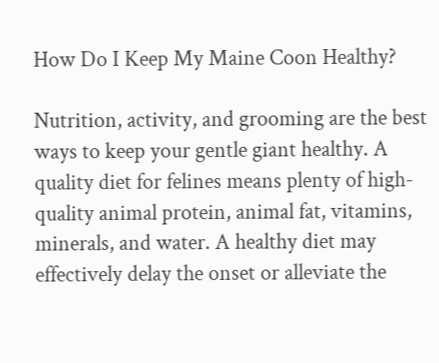How Do I Keep My Maine Coon Healthy?

Nutrition, activity, and grooming are the best ways to keep your gentle giant healthy. A quality diet for felines means plenty of high-quality animal protein, animal fat, vitamins, minerals, and water. A healthy diet may effectively delay the onset or alleviate the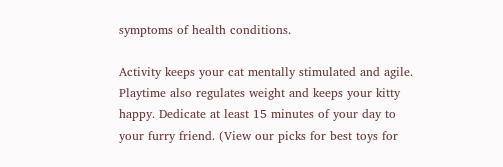symptoms of health conditions.

Activity keeps your cat mentally stimulated and agile. Playtime also regulates weight and keeps your kitty happy. Dedicate at least 15 minutes of your day to your furry friend. (View our picks for best toys for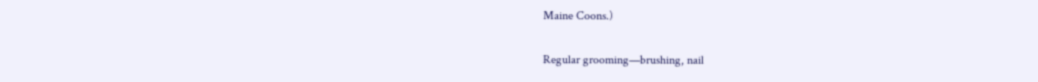Maine Coons.)

Regular grooming—brushing, nail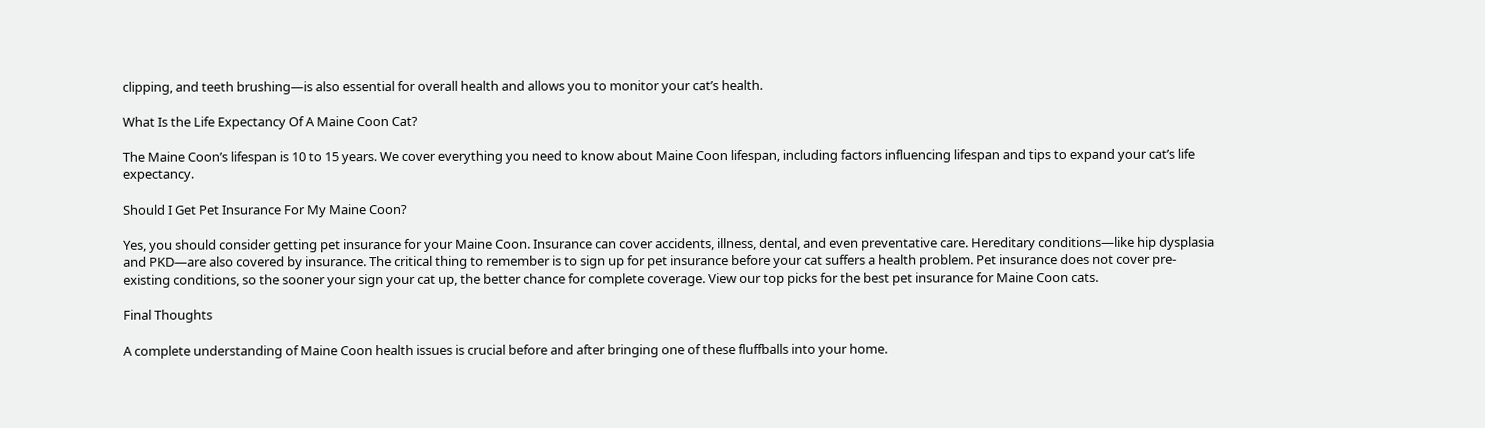clipping, and teeth brushing—is also essential for overall health and allows you to monitor your cat’s health.

What Is the Life Expectancy Of A Maine Coon Cat?

The Maine Coon’s lifespan is 10 to 15 years. We cover everything you need to know about Maine Coon lifespan, including factors influencing lifespan and tips to expand your cat’s life expectancy.

Should I Get Pet Insurance For My Maine Coon?

Yes, you should consider getting pet insurance for your Maine Coon. Insurance can cover accidents, illness, dental, and even preventative care. Hereditary conditions—like hip dysplasia and PKD—are also covered by insurance. The critical thing to remember is to sign up for pet insurance before your cat suffers a health problem. Pet insurance does not cover pre-existing conditions, so the sooner your sign your cat up, the better chance for complete coverage. View our top picks for the best pet insurance for Maine Coon cats.

Final Thoughts

A complete understanding of Maine Coon health issues is crucial before and after bringing one of these fluffballs into your home.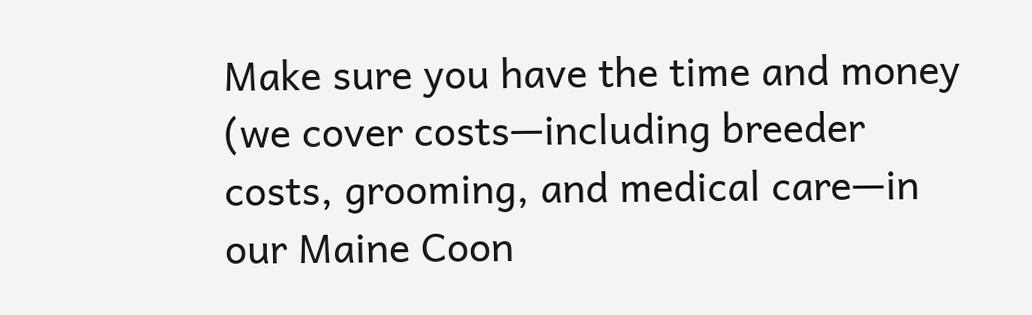Make sure you have the time and money (we cover costs—including breeder costs, grooming, and medical care—in our Maine Coon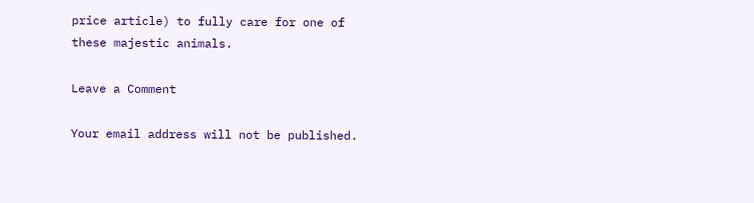price article) to fully care for one of these majestic animals.

Leave a Comment

Your email address will not be published.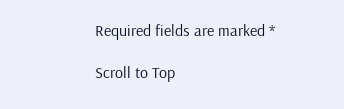Required fields are marked *

Scroll to Top